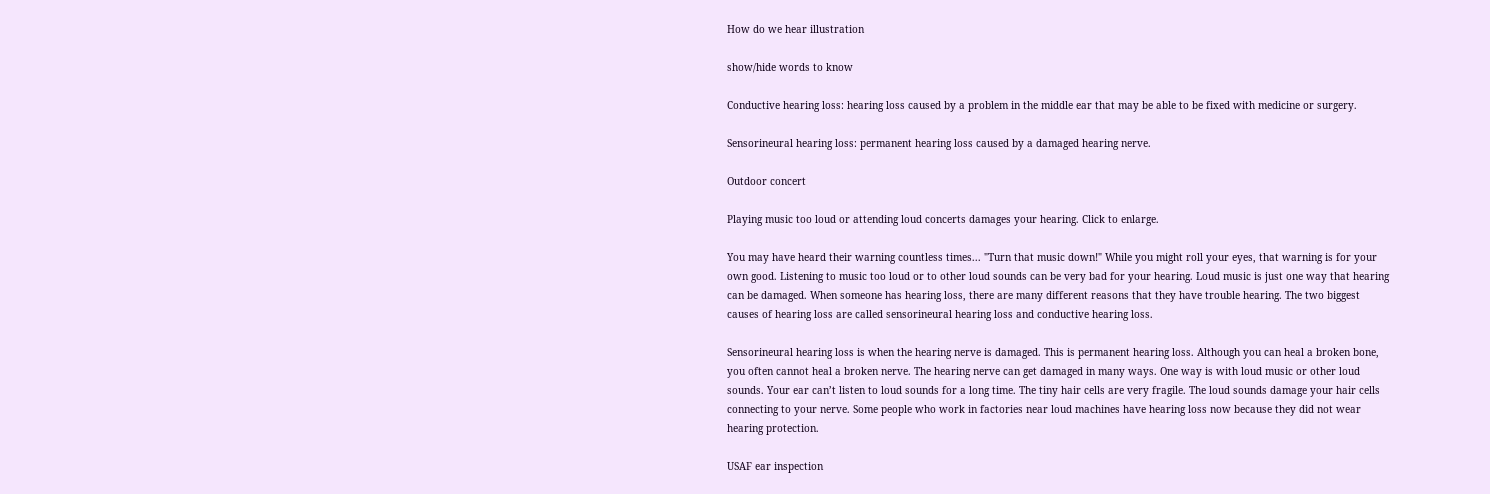How do we hear illustration

show/hide words to know

Conductive hearing loss: hearing loss caused by a problem in the middle ear that may be able to be fixed with medicine or surgery.

Sensorineural hearing loss: permanent hearing loss caused by a damaged hearing nerve.

Outdoor concert

Playing music too loud or attending loud concerts damages your hearing. Click to enlarge.

You may have heard their warning countless times... "Turn that music down!" While you might roll your eyes, that warning is for your own good. Listening to music too loud or to other loud sounds can be very bad for your hearing. Loud music is just one way that hearing can be damaged. When someone has hearing loss, there are many different reasons that they have trouble hearing. The two biggest causes of hearing loss are called sensorineural hearing loss and conductive hearing loss.

Sensorineural hearing loss is when the hearing nerve is damaged. This is permanent hearing loss. Although you can heal a broken bone, you often cannot heal a broken nerve. The hearing nerve can get damaged in many ways. One way is with loud music or other loud sounds. Your ear can’t listen to loud sounds for a long time. The tiny hair cells are very fragile. The loud sounds damage your hair cells connecting to your nerve. Some people who work in factories near loud machines have hearing loss now because they did not wear hearing protection.

USAF ear inspection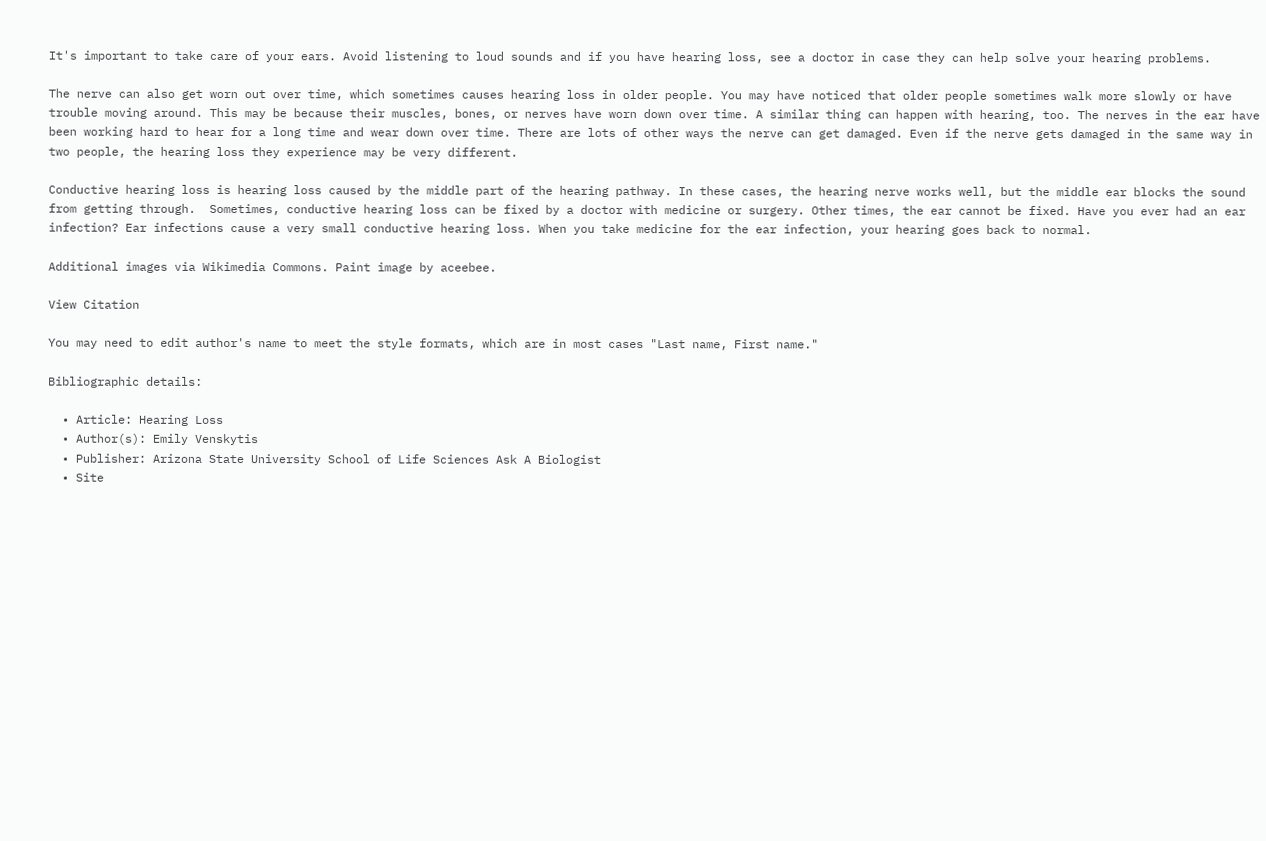It's important to take care of your ears. Avoid listening to loud sounds and if you have hearing loss, see a doctor in case they can help solve your hearing problems.

The nerve can also get worn out over time, which sometimes causes hearing loss in older people. You may have noticed that older people sometimes walk more slowly or have trouble moving around. This may be because their muscles, bones, or nerves have worn down over time. A similar thing can happen with hearing, too. The nerves in the ear have been working hard to hear for a long time and wear down over time. There are lots of other ways the nerve can get damaged. Even if the nerve gets damaged in the same way in two people, the hearing loss they experience may be very different.

Conductive hearing loss is hearing loss caused by the middle part of the hearing pathway. In these cases, the hearing nerve works well, but the middle ear blocks the sound from getting through.  Sometimes, conductive hearing loss can be fixed by a doctor with medicine or surgery. Other times, the ear cannot be fixed. Have you ever had an ear infection? Ear infections cause a very small conductive hearing loss. When you take medicine for the ear infection, your hearing goes back to normal.

Additional images via Wikimedia Commons. Paint image by aceebee.

View Citation

You may need to edit author's name to meet the style formats, which are in most cases "Last name, First name."

Bibliographic details:

  • Article: Hearing Loss
  • Author(s): Emily Venskytis
  • Publisher: Arizona State University School of Life Sciences Ask A Biologist
  • Site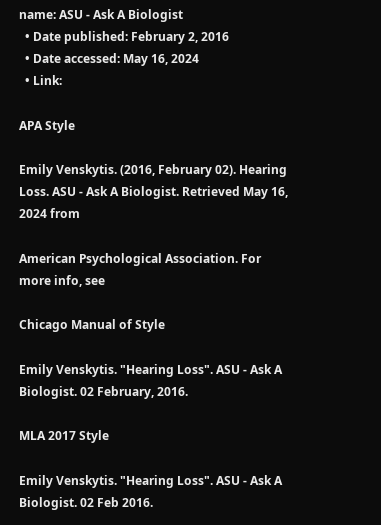name: ASU - Ask A Biologist
  • Date published: February 2, 2016
  • Date accessed: May 16, 2024
  • Link:

APA Style

Emily Venskytis. (2016, February 02). Hearing Loss. ASU - Ask A Biologist. Retrieved May 16, 2024 from

American Psychological Association. For more info, see

Chicago Manual of Style

Emily Venskytis. "Hearing Loss". ASU - Ask A Biologist. 02 February, 2016.

MLA 2017 Style

Emily Venskytis. "Hearing Loss". ASU - Ask A Biologist. 02 Feb 2016.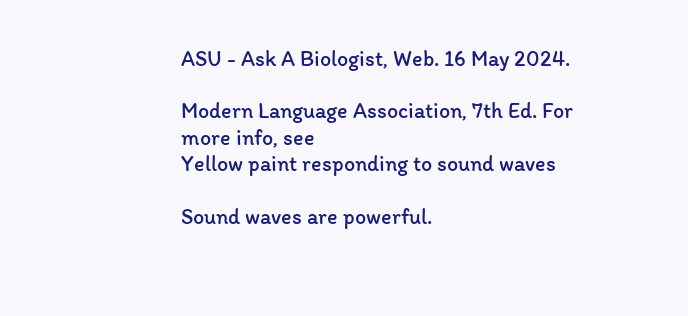ASU - Ask A Biologist, Web. 16 May 2024.

Modern Language Association, 7th Ed. For more info, see
Yellow paint responding to sound waves

Sound waves are powerful.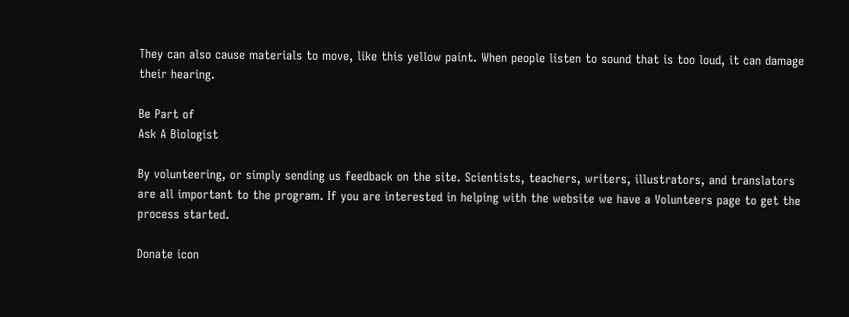They can also cause materials to move, like this yellow paint. When people listen to sound that is too loud, it can damage their hearing.

Be Part of
Ask A Biologist

By volunteering, or simply sending us feedback on the site. Scientists, teachers, writers, illustrators, and translators are all important to the program. If you are interested in helping with the website we have a Volunteers page to get the process started.

Donate icon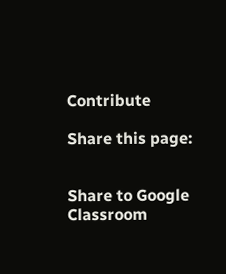Contribute

Share this page:


Share to Google Classroom